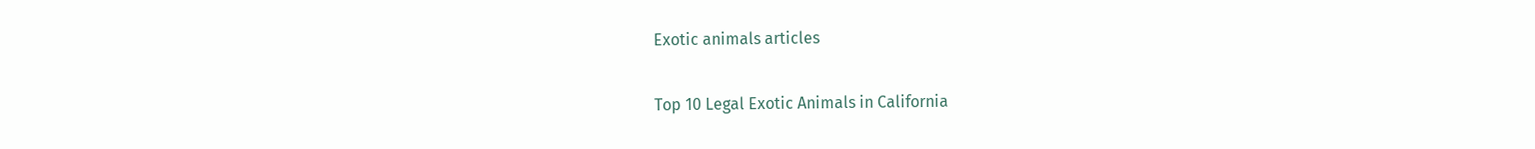Exotic animals articles

Top 10 Legal Exotic Animals in California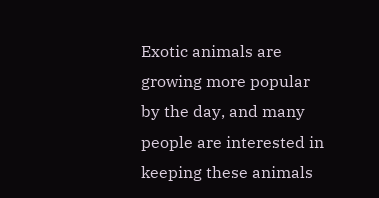Exotic animals are growing more popular by the day, and many people are interested in keeping these animals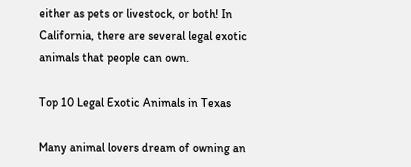either as pets or livestock, or both! In California, there are several legal exotic animals that people can own.

Top 10 Legal Exotic Animals in Texas

Many animal lovers dream of owning an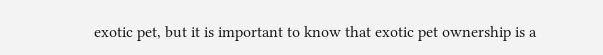exotic pet, but it is important to know that exotic pet ownership is a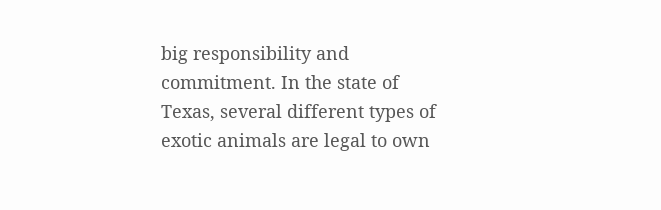big responsibility and commitment. In the state of Texas, several different types of exotic animals are legal to own